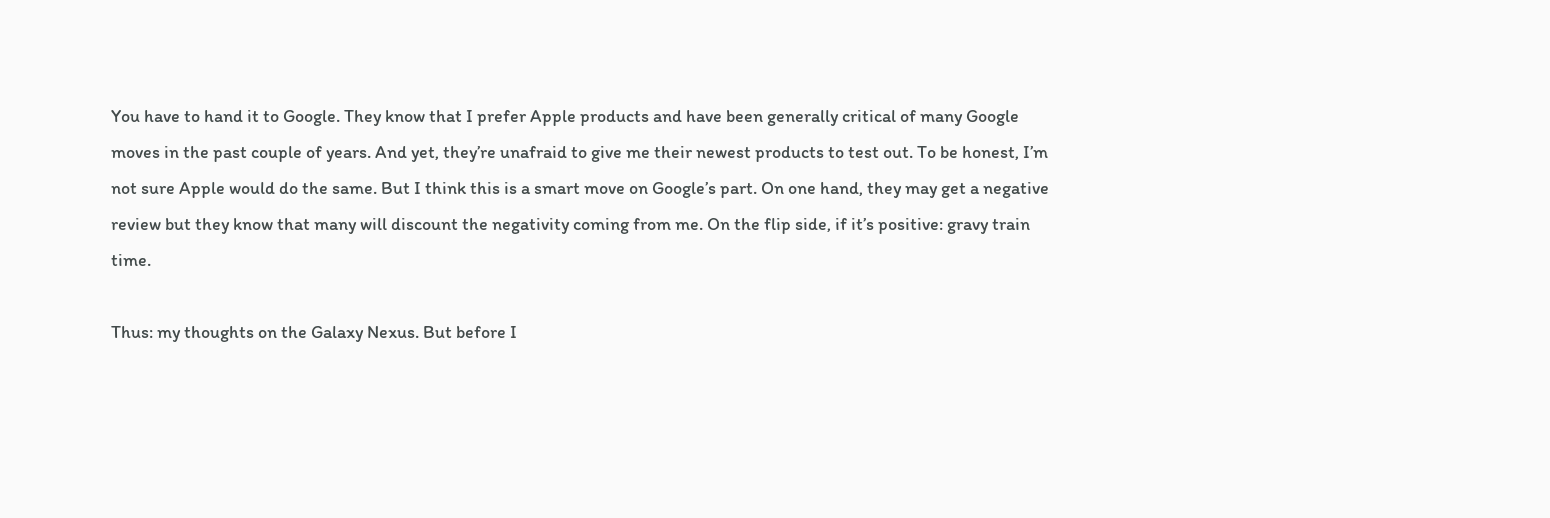You have to hand it to Google. They know that I prefer Apple products and have been generally critical of many Google moves in the past couple of years. And yet, they’re unafraid to give me their newest products to test out. To be honest, I’m not sure Apple would do the same. But I think this is a smart move on Google’s part. On one hand, they may get a negative review but they know that many will discount the negativity coming from me. On the flip side, if it’s positive: gravy train time.

Thus: my thoughts on the Galaxy Nexus. But before I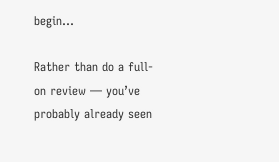begin…

Rather than do a full-on review — you’ve probably already seen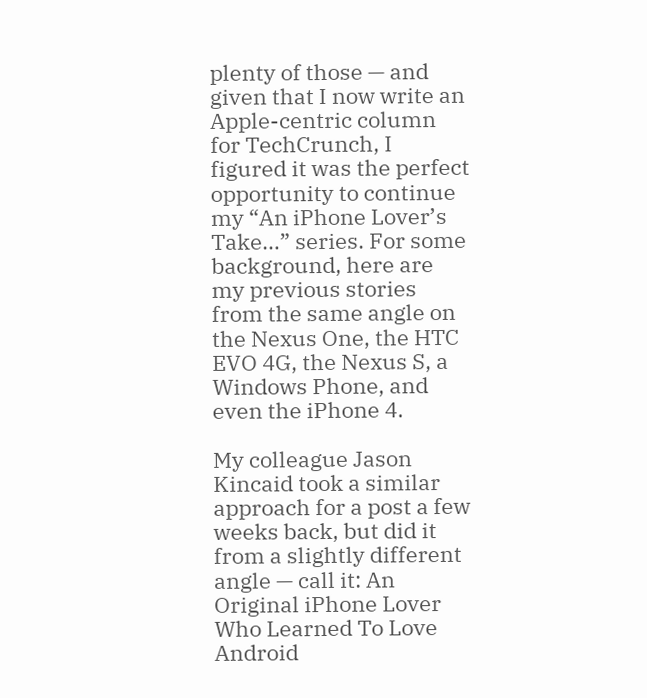plenty of those — and given that I now write an Apple-centric column for TechCrunch, I figured it was the perfect opportunity to continue my “An iPhone Lover’s Take…” series. For some background, here are my previous stories from the same angle on the Nexus One, the HTC EVO 4G, the Nexus S, a Windows Phone, and even the iPhone 4.

My colleague Jason Kincaid took a similar approach for a post a few weeks back, but did it from a slightly different angle — call it: An Original iPhone Lover Who Learned To Love Android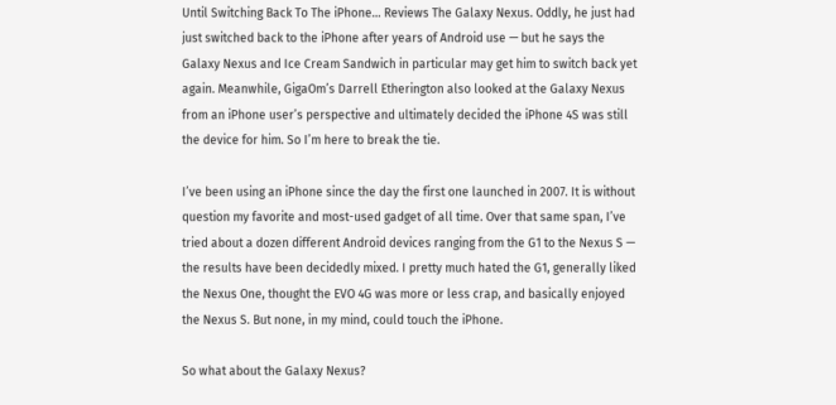Until Switching Back To The iPhone… Reviews The Galaxy Nexus. Oddly, he just had just switched back to the iPhone after years of Android use — but he says the Galaxy Nexus and Ice Cream Sandwich in particular may get him to switch back yet again. Meanwhile, GigaOm’s Darrell Etherington also looked at the Galaxy Nexus from an iPhone user’s perspective and ultimately decided the iPhone 4S was still the device for him. So I’m here to break the tie.

I’ve been using an iPhone since the day the first one launched in 2007. It is without question my favorite and most-used gadget of all time. Over that same span, I’ve tried about a dozen different Android devices ranging from the G1 to the Nexus S — the results have been decidedly mixed. I pretty much hated the G1, generally liked the Nexus One, thought the EVO 4G was more or less crap, and basically enjoyed the Nexus S. But none, in my mind, could touch the iPhone.

So what about the Galaxy Nexus?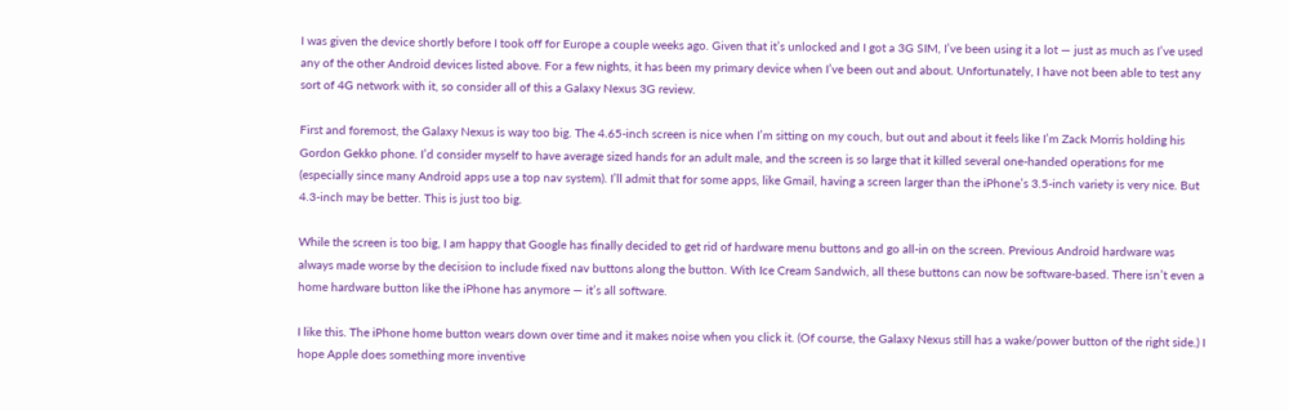I was given the device shortly before I took off for Europe a couple weeks ago. Given that it’s unlocked and I got a 3G SIM, I’ve been using it a lot — just as much as I’ve used any of the other Android devices listed above. For a few nights, it has been my primary device when I’ve been out and about. Unfortunately, I have not been able to test any sort of 4G network with it, so consider all of this a Galaxy Nexus 3G review.

First and foremost, the Galaxy Nexus is way too big. The 4.65-inch screen is nice when I’m sitting on my couch, but out and about it feels like I’m Zack Morris holding his Gordon Gekko phone. I’d consider myself to have average sized hands for an adult male, and the screen is so large that it killed several one-handed operations for me (especially since many Android apps use a top nav system). I’ll admit that for some apps, like Gmail, having a screen larger than the iPhone’s 3.5-inch variety is very nice. But 4.3-inch may be better. This is just too big.

While the screen is too big, I am happy that Google has finally decided to get rid of hardware menu buttons and go all-in on the screen. Previous Android hardware was always made worse by the decision to include fixed nav buttons along the button. With Ice Cream Sandwich, all these buttons can now be software-based. There isn’t even a home hardware button like the iPhone has anymore — it’s all software.

I like this. The iPhone home button wears down over time and it makes noise when you click it. (Of course, the Galaxy Nexus still has a wake/power button of the right side.) I hope Apple does something more inventive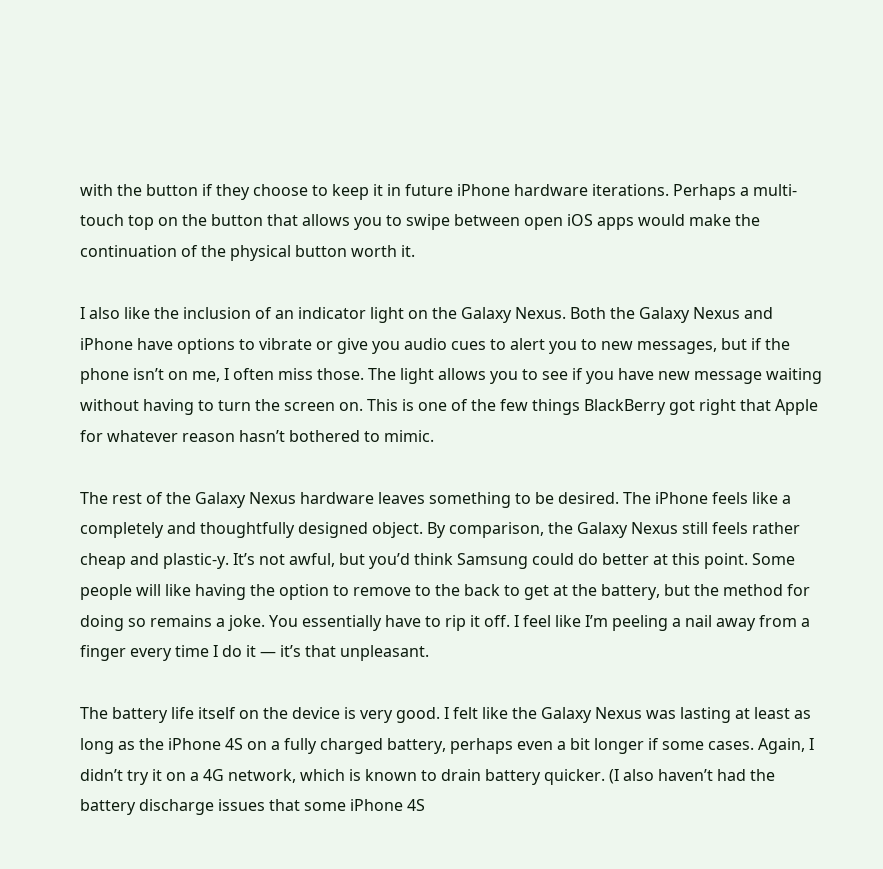with the button if they choose to keep it in future iPhone hardware iterations. Perhaps a multi-touch top on the button that allows you to swipe between open iOS apps would make the continuation of the physical button worth it.

I also like the inclusion of an indicator light on the Galaxy Nexus. Both the Galaxy Nexus and iPhone have options to vibrate or give you audio cues to alert you to new messages, but if the phone isn’t on me, I often miss those. The light allows you to see if you have new message waiting without having to turn the screen on. This is one of the few things BlackBerry got right that Apple for whatever reason hasn’t bothered to mimic.

The rest of the Galaxy Nexus hardware leaves something to be desired. The iPhone feels like a completely and thoughtfully designed object. By comparison, the Galaxy Nexus still feels rather cheap and plastic-y. It’s not awful, but you’d think Samsung could do better at this point. Some people will like having the option to remove to the back to get at the battery, but the method for doing so remains a joke. You essentially have to rip it off. I feel like I’m peeling a nail away from a finger every time I do it — it’s that unpleasant.

The battery life itself on the device is very good. I felt like the Galaxy Nexus was lasting at least as long as the iPhone 4S on a fully charged battery, perhaps even a bit longer if some cases. Again, I didn’t try it on a 4G network, which is known to drain battery quicker. (I also haven’t had the battery discharge issues that some iPhone 4S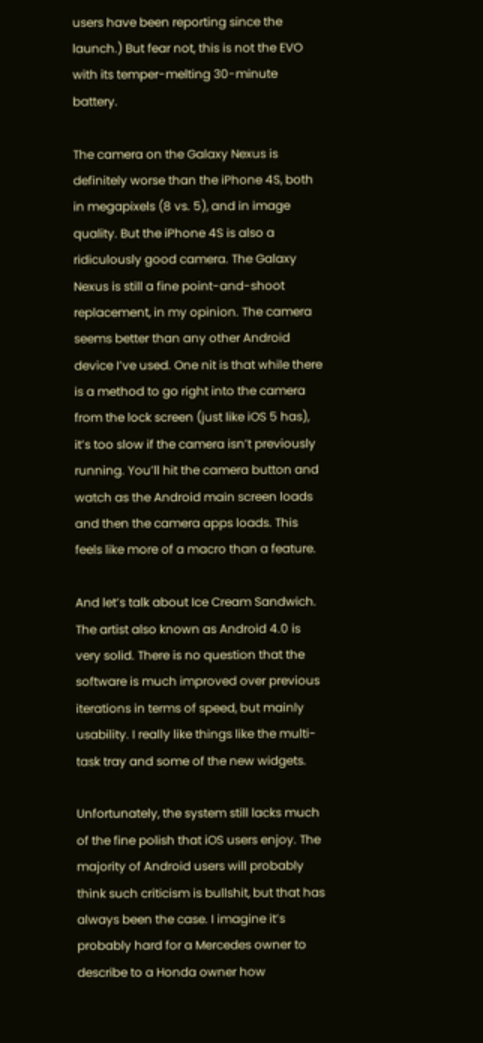users have been reporting since the launch.) But fear not, this is not the EVO with its temper-melting 30-minute battery.

The camera on the Galaxy Nexus is definitely worse than the iPhone 4S, both in megapixels (8 vs. 5), and in image quality. But the iPhone 4S is also a ridiculously good camera. The Galaxy Nexus is still a fine point-and-shoot replacement, in my opinion. The camera seems better than any other Android device I’ve used. One nit is that while there is a method to go right into the camera from the lock screen (just like iOS 5 has), it’s too slow if the camera isn’t previously running. You’ll hit the camera button and watch as the Android main screen loads and then the camera apps loads. This feels like more of a macro than a feature.

And let’s talk about Ice Cream Sandwich. The artist also known as Android 4.0 is very solid. There is no question that the software is much improved over previous iterations in terms of speed, but mainly usability. I really like things like the multi-task tray and some of the new widgets.

Unfortunately, the system still lacks much of the fine polish that iOS users enjoy. The majority of Android users will probably think such criticism is bullshit, but that has always been the case. I imagine it’s probably hard for a Mercedes owner to describe to a Honda owner how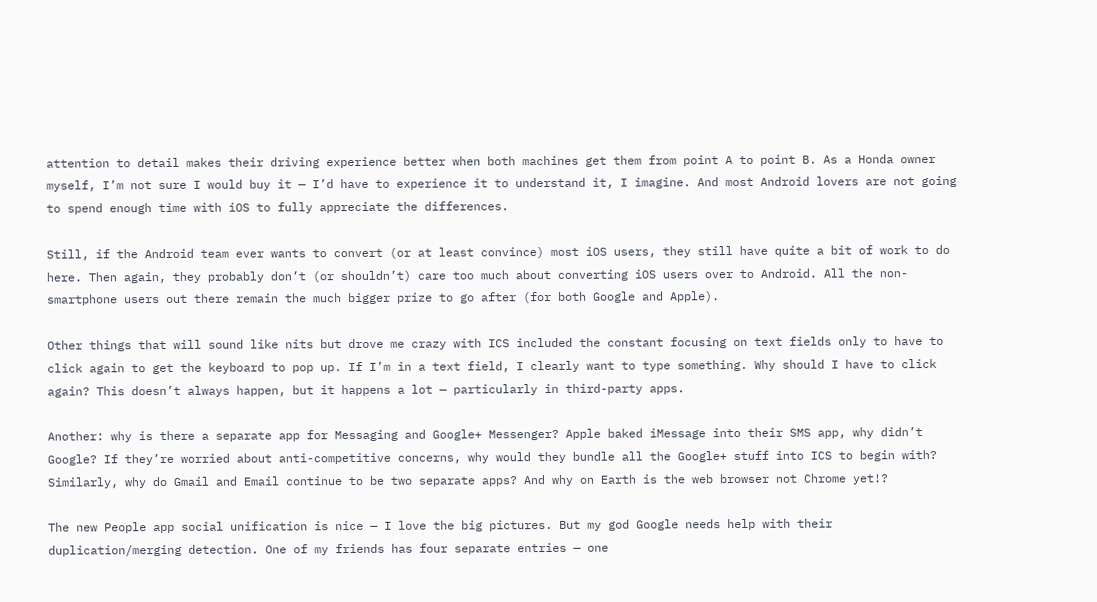attention to detail makes their driving experience better when both machines get them from point A to point B. As a Honda owner myself, I’m not sure I would buy it — I’d have to experience it to understand it, I imagine. And most Android lovers are not going to spend enough time with iOS to fully appreciate the differences.

Still, if the Android team ever wants to convert (or at least convince) most iOS users, they still have quite a bit of work to do here. Then again, they probably don’t (or shouldn’t) care too much about converting iOS users over to Android. All the non-smartphone users out there remain the much bigger prize to go after (for both Google and Apple).

Other things that will sound like nits but drove me crazy with ICS included the constant focusing on text fields only to have to click again to get the keyboard to pop up. If I’m in a text field, I clearly want to type something. Why should I have to click again? This doesn’t always happen, but it happens a lot — particularly in third-party apps.

Another: why is there a separate app for Messaging and Google+ Messenger? Apple baked iMessage into their SMS app, why didn’t Google? If they’re worried about anti-competitive concerns, why would they bundle all the Google+ stuff into ICS to begin with? Similarly, why do Gmail and Email continue to be two separate apps? And why on Earth is the web browser not Chrome yet!?

The new People app social unification is nice — I love the big pictures. But my god Google needs help with their duplication/merging detection. One of my friends has four separate entries — one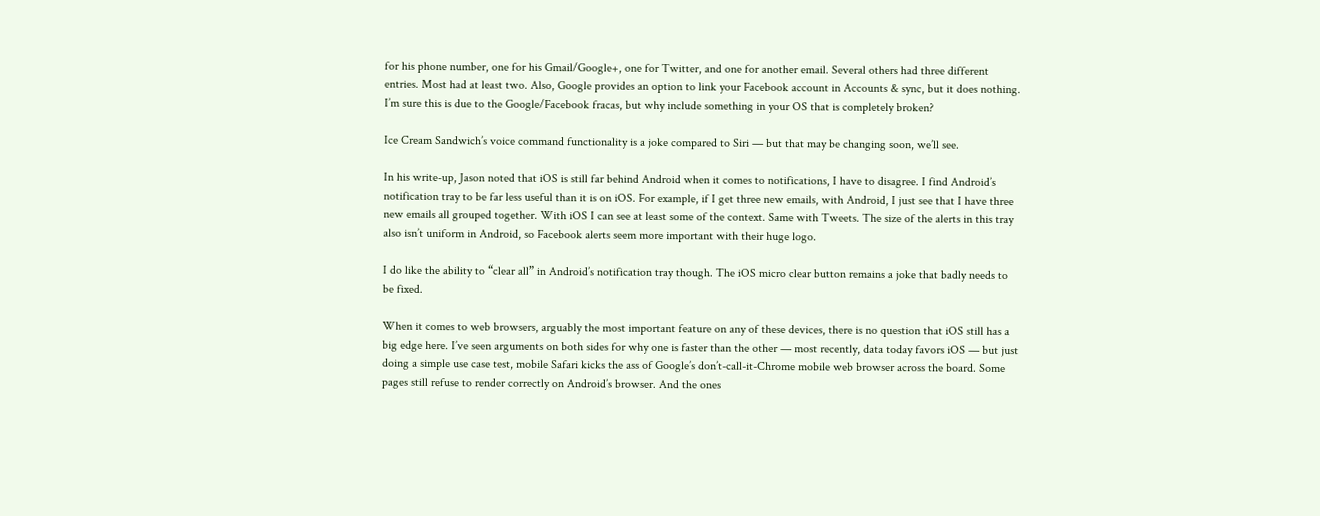for his phone number, one for his Gmail/Google+, one for Twitter, and one for another email. Several others had three different entries. Most had at least two. Also, Google provides an option to link your Facebook account in Accounts & sync, but it does nothing. I’m sure this is due to the Google/Facebook fracas, but why include something in your OS that is completely broken?

Ice Cream Sandwich’s voice command functionality is a joke compared to Siri — but that may be changing soon, we’ll see.

In his write-up, Jason noted that iOS is still far behind Android when it comes to notifications, I have to disagree. I find Android’s notification tray to be far less useful than it is on iOS. For example, if I get three new emails, with Android, I just see that I have three new emails all grouped together. With iOS I can see at least some of the context. Same with Tweets. The size of the alerts in this tray also isn’t uniform in Android, so Facebook alerts seem more important with their huge logo.

I do like the ability to “clear all” in Android’s notification tray though. The iOS micro clear button remains a joke that badly needs to be fixed.

When it comes to web browsers, arguably the most important feature on any of these devices, there is no question that iOS still has a big edge here. I’ve seen arguments on both sides for why one is faster than the other — most recently, data today favors iOS — but just doing a simple use case test, mobile Safari kicks the ass of Google’s don’t-call-it-Chrome mobile web browser across the board. Some pages still refuse to render correctly on Android’s browser. And the ones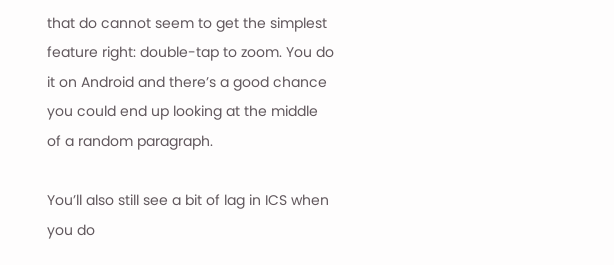that do cannot seem to get the simplest feature right: double-tap to zoom. You do it on Android and there’s a good chance you could end up looking at the middle of a random paragraph.

You’ll also still see a bit of lag in ICS when you do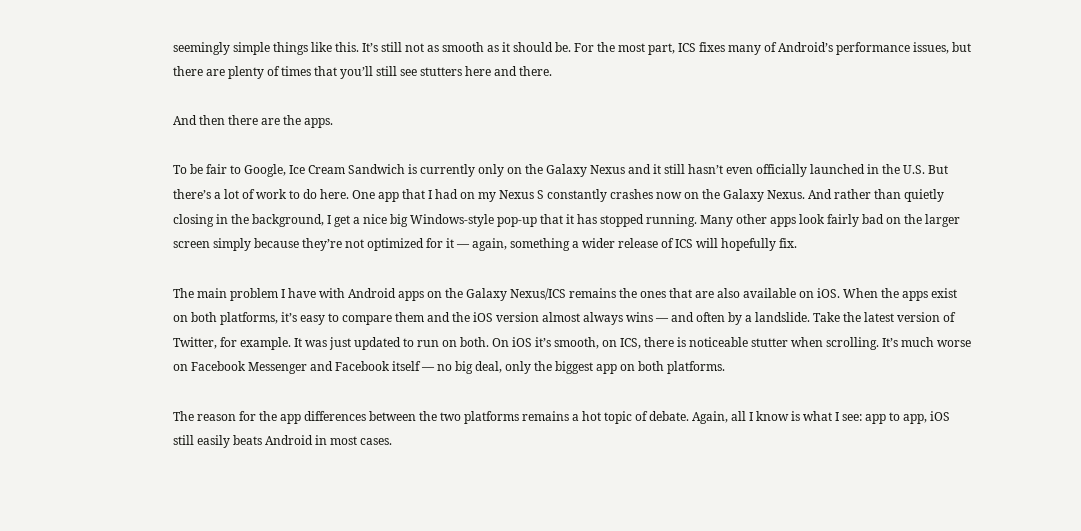seemingly simple things like this. It’s still not as smooth as it should be. For the most part, ICS fixes many of Android’s performance issues, but there are plenty of times that you’ll still see stutters here and there.

And then there are the apps.

To be fair to Google, Ice Cream Sandwich is currently only on the Galaxy Nexus and it still hasn’t even officially launched in the U.S. But there’s a lot of work to do here. One app that I had on my Nexus S constantly crashes now on the Galaxy Nexus. And rather than quietly closing in the background, I get a nice big Windows-style pop-up that it has stopped running. Many other apps look fairly bad on the larger screen simply because they’re not optimized for it — again, something a wider release of ICS will hopefully fix.

The main problem I have with Android apps on the Galaxy Nexus/ICS remains the ones that are also available on iOS. When the apps exist on both platforms, it’s easy to compare them and the iOS version almost always wins — and often by a landslide. Take the latest version of Twitter, for example. It was just updated to run on both. On iOS it’s smooth, on ICS, there is noticeable stutter when scrolling. It’s much worse on Facebook Messenger and Facebook itself — no big deal, only the biggest app on both platforms.

The reason for the app differences between the two platforms remains a hot topic of debate. Again, all I know is what I see: app to app, iOS still easily beats Android in most cases.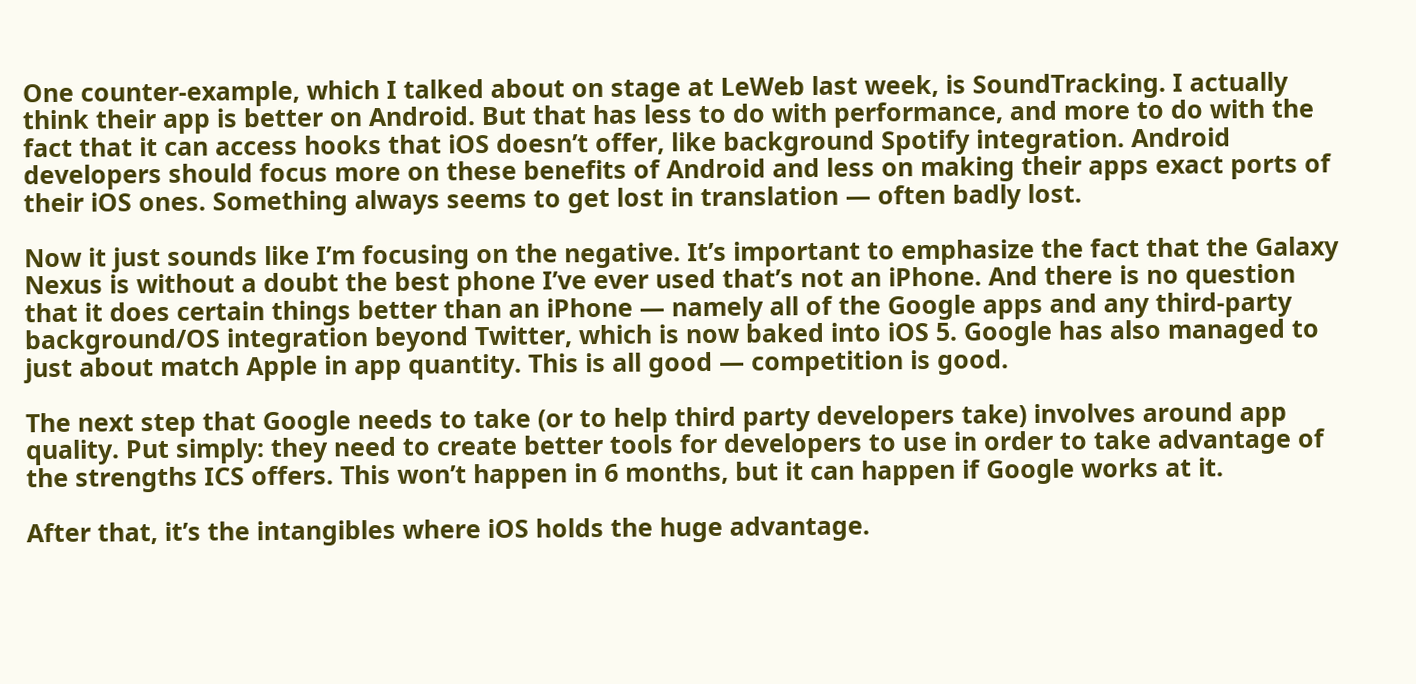One counter-example, which I talked about on stage at LeWeb last week, is SoundTracking. I actually think their app is better on Android. But that has less to do with performance, and more to do with the fact that it can access hooks that iOS doesn’t offer, like background Spotify integration. Android developers should focus more on these benefits of Android and less on making their apps exact ports of their iOS ones. Something always seems to get lost in translation — often badly lost.

Now it just sounds like I’m focusing on the negative. It’s important to emphasize the fact that the Galaxy Nexus is without a doubt the best phone I’ve ever used that’s not an iPhone. And there is no question that it does certain things better than an iPhone — namely all of the Google apps and any third-party background/OS integration beyond Twitter, which is now baked into iOS 5. Google has also managed to just about match Apple in app quantity. This is all good — competition is good.

The next step that Google needs to take (or to help third party developers take) involves around app quality. Put simply: they need to create better tools for developers to use in order to take advantage of the strengths ICS offers. This won’t happen in 6 months, but it can happen if Google works at it.

After that, it’s the intangibles where iOS holds the huge advantage.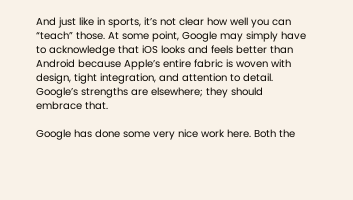And just like in sports, it’s not clear how well you can “teach” those. At some point, Google may simply have to acknowledge that iOS looks and feels better than Android because Apple’s entire fabric is woven with design, tight integration, and attention to detail. Google’s strengths are elsewhere; they should embrace that.

Google has done some very nice work here. Both the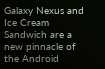Galaxy Nexus and Ice Cream Sandwich are a new pinnacle of the Android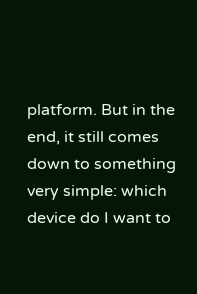platform. But in the end, it still comes down to something very simple: which device do I want to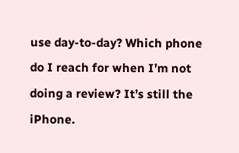use day-to-day? Which phone do I reach for when I’m not doing a review? It’s still the iPhone.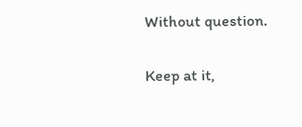Without question.

Keep at it,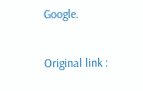Google.

Original link :